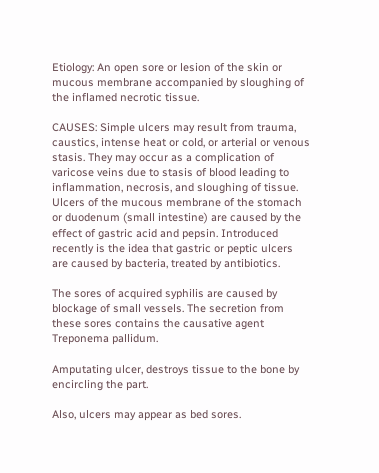Etiology: An open sore or lesion of the skin or mucous membrane accompanied by sloughing of the inflamed necrotic tissue.

CAUSES: Simple ulcers may result from trauma, caustics, intense heat or cold, or arterial or venous stasis. They may occur as a complication of varicose veins due to stasis of blood leading to inflammation, necrosis, and sloughing of tissue. Ulcers of the mucous membrane of the stomach or duodenum (small intestine) are caused by the effect of gastric acid and pepsin. Introduced recently is the idea that gastric or peptic ulcers are caused by bacteria, treated by antibiotics.

The sores of acquired syphilis are caused by blockage of small vessels. The secretion from these sores contains the causative agent Treponema pallidum.

Amputating ulcer, destroys tissue to the bone by encircling the part.

Also, ulcers may appear as bed sores.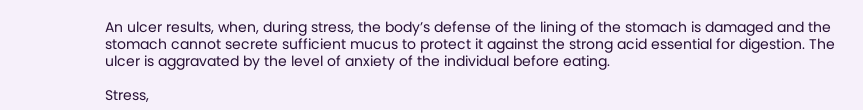An ulcer results, when, during stress, the body’s defense of the lining of the stomach is damaged and the stomach cannot secrete sufficient mucus to protect it against the strong acid essential for digestion. The ulcer is aggravated by the level of anxiety of the individual before eating.

Stress,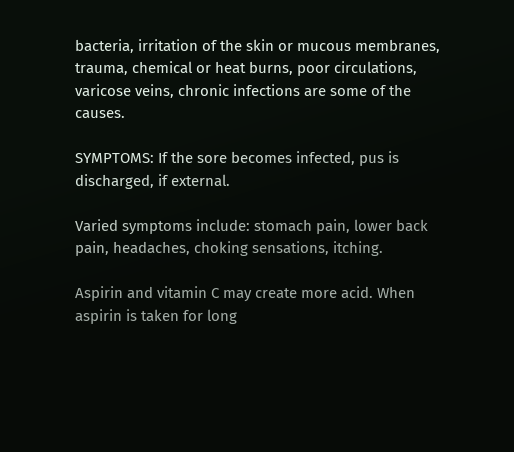bacteria, irritation of the skin or mucous membranes, trauma, chemical or heat burns, poor circulations, varicose veins, chronic infections are some of the causes.

SYMPTOMS: If the sore becomes infected, pus is discharged, if external.

Varied symptoms include: stomach pain, lower back pain, headaches, choking sensations, itching.

Aspirin and vitamin C may create more acid. When aspirin is taken for long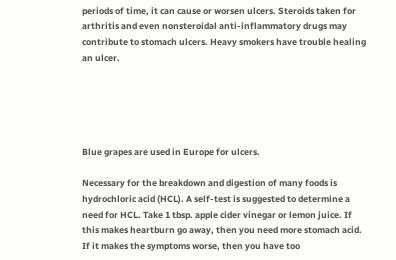periods of time, it can cause or worsen ulcers. Steroids taken for arthritis and even nonsteroidal anti-inflammatory drugs may contribute to stomach ulcers. Heavy smokers have trouble healing an ulcer.





Blue grapes are used in Europe for ulcers.

Necessary for the breakdown and digestion of many foods is hydrochloric acid (HCL). A self-test is suggested to determine a need for HCL. Take 1 tbsp. apple cider vinegar or lemon juice. If this makes heartburn go away, then you need more stomach acid. If it makes the symptoms worse, then you have too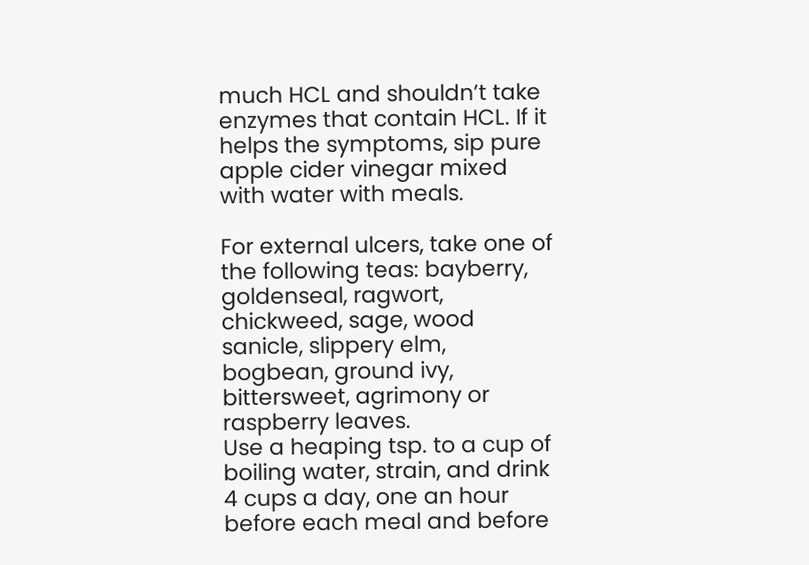much HCL and shouldn’t take enzymes that contain HCL. If it helps the symptoms, sip pure apple cider vinegar mixed with water with meals.

For external ulcers, take one of the following teas: bayberry, goldenseal, ragwort, chickweed, sage, wood sanicle, slippery elm, bogbean, ground ivy, bittersweet, agrimony or raspberry leaves.
Use a heaping tsp. to a cup of boiling water, strain, and drink 4 cups a day, one an hour before each meal and before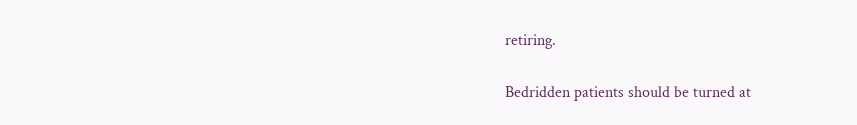retiring.

Bedridden patients should be turned at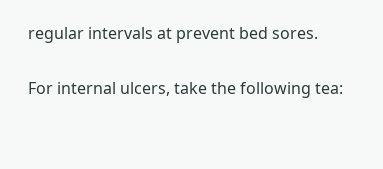regular intervals at prevent bed sores.

For internal ulcers, take the following tea: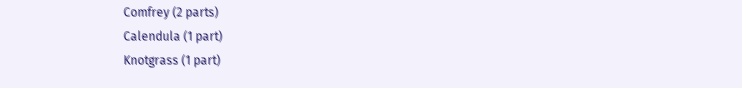Comfrey (2 parts)
Calendula (1 part)
Knotgrass (1 part)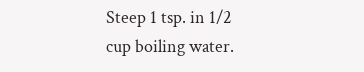Steep 1 tsp. in 1/2 cup boiling water.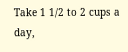Take 1 1/2 to 2 cups a day,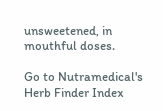unsweetened, in mouthful doses.

Go to Nutramedical's Herb Finder Index